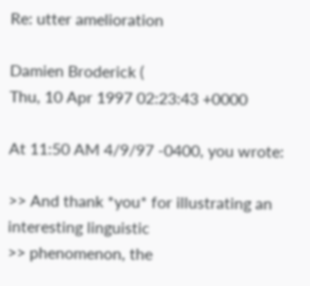Re: utter amelioration

Damien Broderick (
Thu, 10 Apr 1997 02:23:43 +0000

At 11:50 AM 4/9/97 -0400, you wrote:

>> And thank *you* for illustrating an interesting linguistic
>> phenomenon, the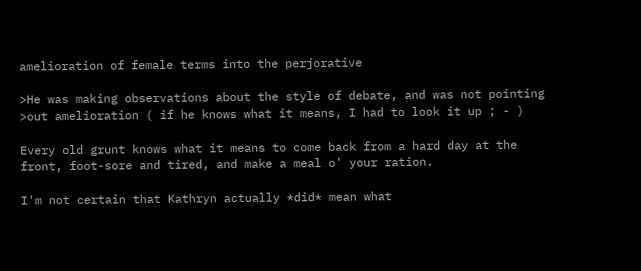amelioration of female terms into the perjorative

>He was making observations about the style of debate, and was not pointing
>out amelioration ( if he knows what it means, I had to look it up ; - )

Every old grunt knows what it means to come back from a hard day at the
front, foot-sore and tired, and make a meal o' your ration.

I'm not certain that Kathryn actually *did* mean what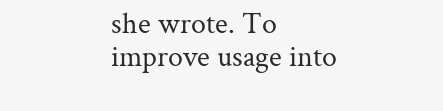she wrote. To
improve usage into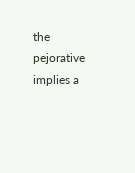the pejorative implies a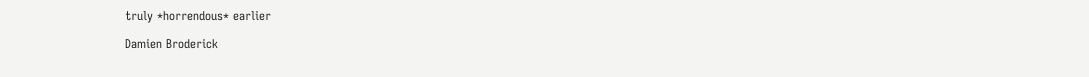truly *horrendous* earlier

Damien Broderick